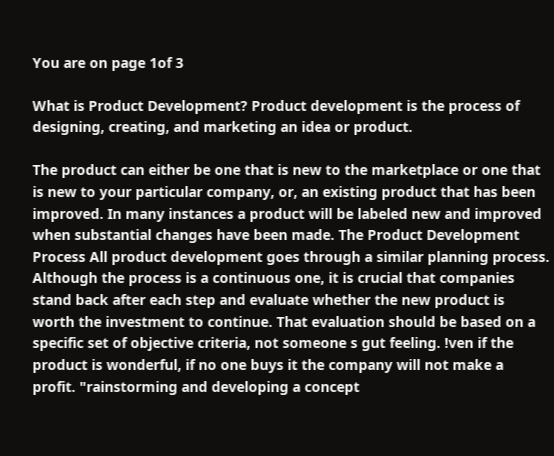You are on page 1of 3

What is Product Development? Product development is the process of designing, creating, and marketing an idea or product.

The product can either be one that is new to the marketplace or one that is new to your particular company, or, an existing product that has been improved. In many instances a product will be labeled new and improved when substantial changes have been made. The Product Development Process All product development goes through a similar planning process. Although the process is a continuous one, it is crucial that companies stand back after each step and evaluate whether the new product is worth the investment to continue. That evaluation should be based on a specific set of objective criteria, not someone s gut feeling. !ven if the product is wonderful, if no one buys it the company will not make a profit. "rainstorming and developing a concept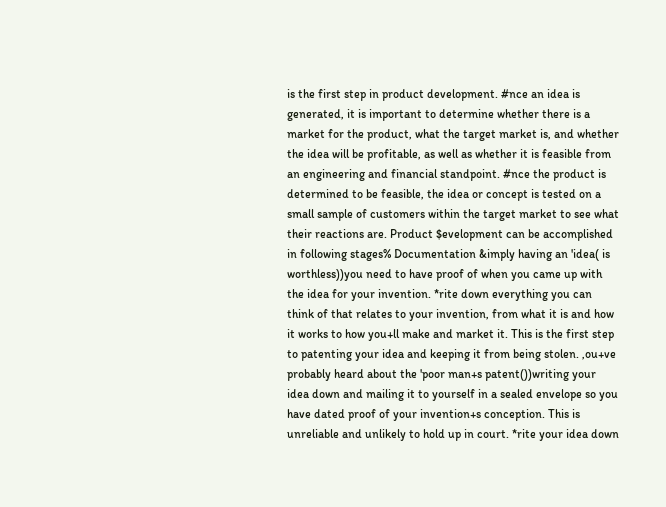is the first step in product development. #nce an idea is generated, it is important to determine whether there is a market for the product, what the target market is, and whether the idea will be profitable, as well as whether it is feasible from an engineering and financial standpoint. #nce the product is determined to be feasible, the idea or concept is tested on a small sample of customers within the target market to see what their reactions are. Product $evelopment can be accomplished in following stages% Documentation &imply having an 'idea( is worthless))you need to have proof of when you came up with the idea for your invention. *rite down everything you can think of that relates to your invention, from what it is and how it works to how you+ll make and market it. This is the first step to patenting your idea and keeping it from being stolen. ,ou+ve probably heard about the 'poor man+s patent())writing your idea down and mailing it to yourself in a sealed envelope so you have dated proof of your invention+s conception. This is unreliable and unlikely to hold up in court. *rite your idea down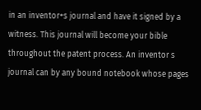in an inventor+s journal and have it signed by a witness. This journal will become your bible throughout the patent process. An inventor s journal can by any bound notebook whose pages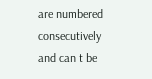are numbered consecutively and can t be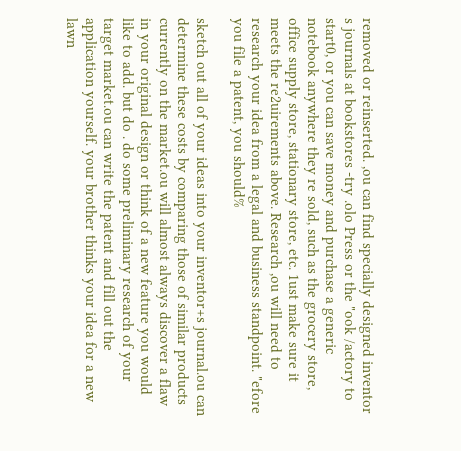removed or reinserted. ,ou can find specially designed inventor s journals at bookstores -try .olo Press or the "ook /actory to start0, or you can save money and purchase a generic notebook anywhere they re sold, such as the grocery store, office supply store, stationary store, etc. 1ust make sure it meets the re2uirements above. Research ,ou will need to research your idea from a legal and business standpoint. "efore you file a patent, you should%

sketch out all of your ideas into your inventor+s journal.ou can determine these costs by comparing those of similar products currently on the market.ou will almost always discover a flaw in your original design or think of a new feature you would like to add. but do . do some preliminary research of your target market.ou can write the patent and fill out the application yourself. your brother thinks your idea for a new lawn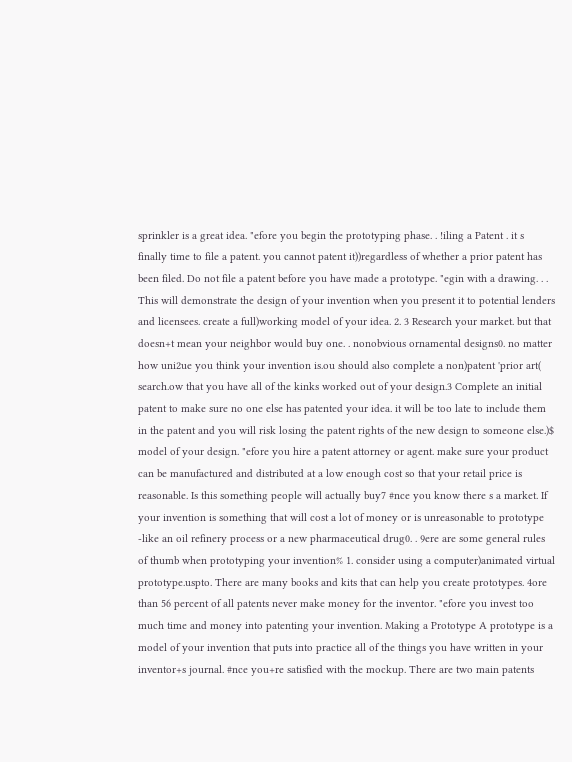sprinkler is a great idea. "efore you begin the prototyping phase. . !iling a Patent . it s finally time to file a patent. you cannot patent it))regardless of whether a prior patent has been filed. Do not file a patent before you have made a prototype. "egin with a drawing. . . This will demonstrate the design of your invention when you present it to potential lenders and licensees. create a full)working model of your idea. 2. 3 Research your market. but that doesn+t mean your neighbor would buy one. . nonobvious ornamental designs0. no matter how uni2ue you think your invention is.ou should also complete a non)patent 'prior art( search.ow that you have all of the kinks worked out of your design.3 Complete an initial patent to make sure no one else has patented your idea. it will be too late to include them in the patent and you will risk losing the patent rights of the new design to someone else.)$ model of your design. "efore you hire a patent attorney or agent. make sure your product can be manufactured and distributed at a low enough cost so that your retail price is reasonable. Is this something people will actually buy7 #nce you know there s a market. If your invention is something that will cost a lot of money or is unreasonable to prototype -like an oil refinery process or a new pharmaceutical drug0. . 9ere are some general rules of thumb when prototyping your invention% 1. consider using a computer)animated virtual prototype.uspto. There are many books and kits that can help you create prototypes. 4ore than 56 percent of all patents never make money for the inventor. "efore you invest too much time and money into patenting your invention. Making a Prototype A prototype is a model of your invention that puts into practice all of the things you have written in your inventor+s journal. #nce you+re satisfied with the mockup. There are two main patents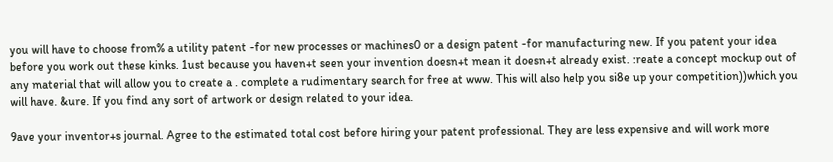you will have to choose from% a utility patent -for new processes or machines0 or a design patent -for manufacturing new. If you patent your idea before you work out these kinks. 1ust because you haven+t seen your invention doesn+t mean it doesn+t already exist. :reate a concept mockup out of any material that will allow you to create a . complete a rudimentary search for free at www. This will also help you si8e up your competition))which you will have. &ure. If you find any sort of artwork or design related to your idea.

9ave your inventor+s journal. Agree to the estimated total cost before hiring your patent professional. They are less expensive and will work more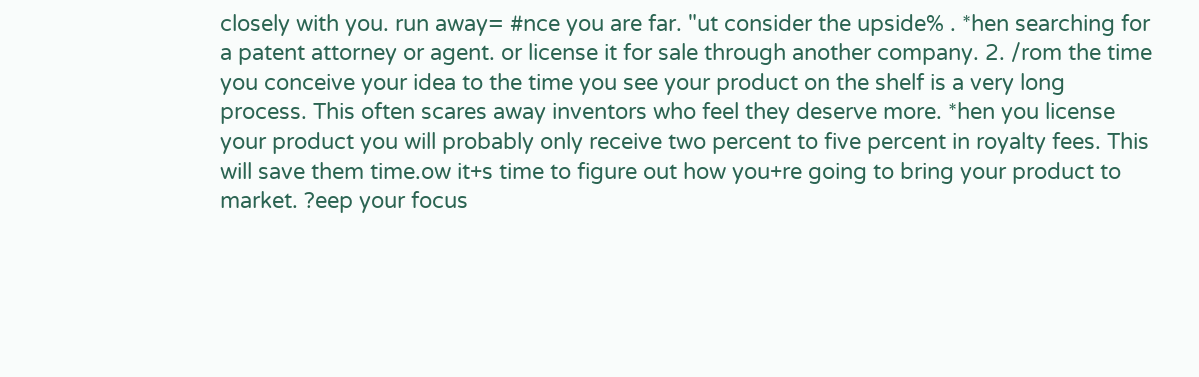closely with you. run away= #nce you are far. "ut consider the upside% . *hen searching for a patent attorney or agent. or license it for sale through another company. 2. /rom the time you conceive your idea to the time you see your product on the shelf is a very long process. This often scares away inventors who feel they deserve more. *hen you license your product you will probably only receive two percent to five percent in royalty fees. This will save them time.ow it+s time to figure out how you+re going to bring your product to market. ?eep your focus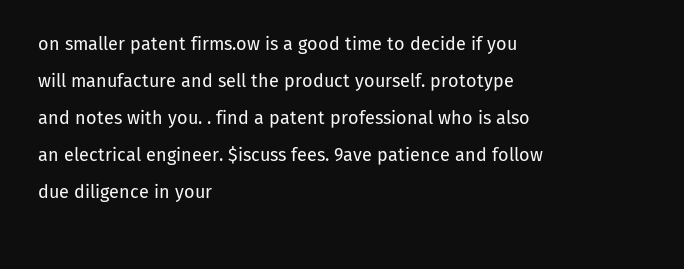on smaller patent firms.ow is a good time to decide if you will manufacture and sell the product yourself. prototype and notes with you. . find a patent professional who is also an electrical engineer. $iscuss fees. 9ave patience and follow due diligence in your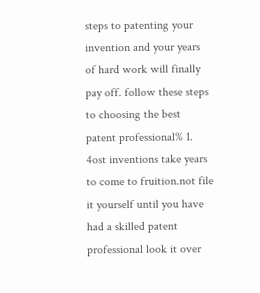steps to patenting your invention and your years of hard work will finally pay off. follow these steps to choosing the best patent professional% 1. 4ost inventions take years to come to fruition.not file it yourself until you have had a skilled patent professional look it over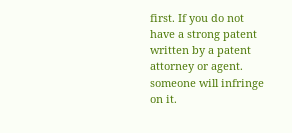first. If you do not have a strong patent written by a patent attorney or agent. someone will infringe on it.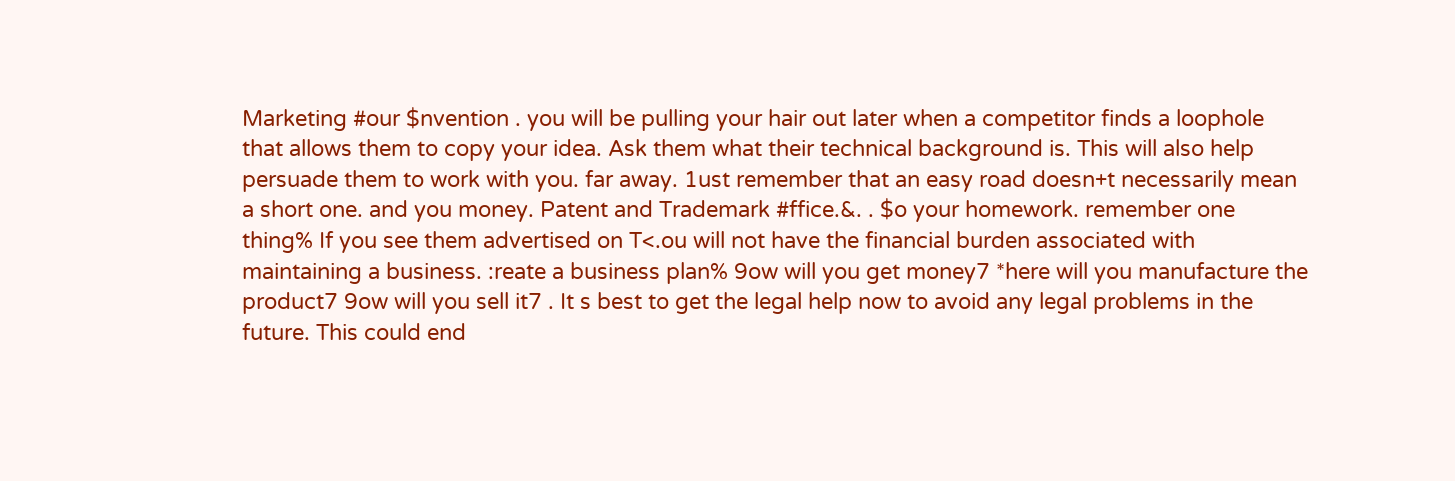Marketing #our $nvention . you will be pulling your hair out later when a competitor finds a loophole that allows them to copy your idea. Ask them what their technical background is. This will also help persuade them to work with you. far away. 1ust remember that an easy road doesn+t necessarily mean a short one. and you money. Patent and Trademark #ffice.&. . $o your homework. remember one thing% If you see them advertised on T<.ou will not have the financial burden associated with maintaining a business. :reate a business plan% 9ow will you get money7 *here will you manufacture the product7 9ow will you sell it7 . It s best to get the legal help now to avoid any legal problems in the future. This could end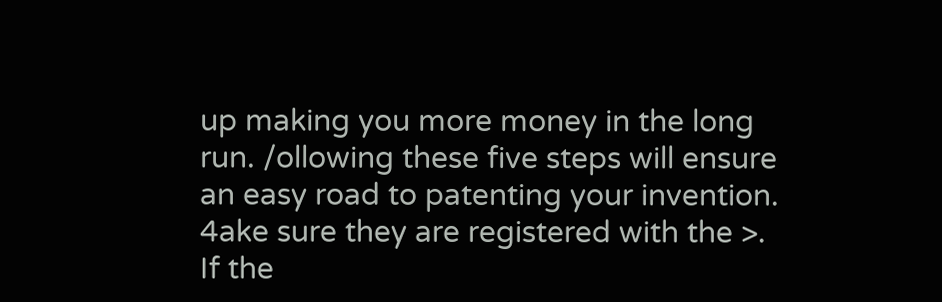up making you more money in the long run. /ollowing these five steps will ensure an easy road to patenting your invention. 4ake sure they are registered with the >. If the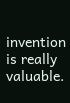invention is really valuable.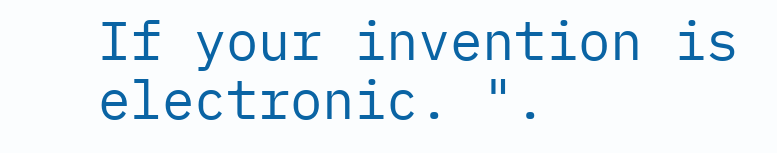If your invention is electronic. ".